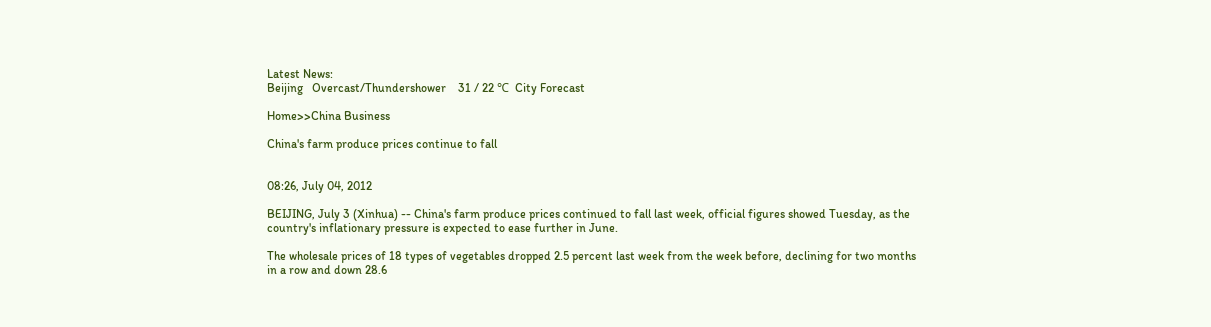Latest News:
Beijing   Overcast/Thundershower    31 / 22 ℃  City Forecast

Home>>China Business

China's farm produce prices continue to fall


08:26, July 04, 2012

BEIJING, July 3 (Xinhua) -- China's farm produce prices continued to fall last week, official figures showed Tuesday, as the country's inflationary pressure is expected to ease further in June.

The wholesale prices of 18 types of vegetables dropped 2.5 percent last week from the week before, declining for two months in a row and down 28.6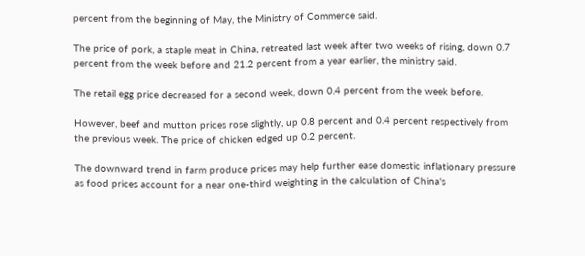percent from the beginning of May, the Ministry of Commerce said.

The price of pork, a staple meat in China, retreated last week after two weeks of rising, down 0.7 percent from the week before and 21.2 percent from a year earlier, the ministry said.

The retail egg price decreased for a second week, down 0.4 percent from the week before.

However, beef and mutton prices rose slightly, up 0.8 percent and 0.4 percent respectively from the previous week. The price of chicken edged up 0.2 percent.

The downward trend in farm produce prices may help further ease domestic inflationary pressure as food prices account for a near one-third weighting in the calculation of China's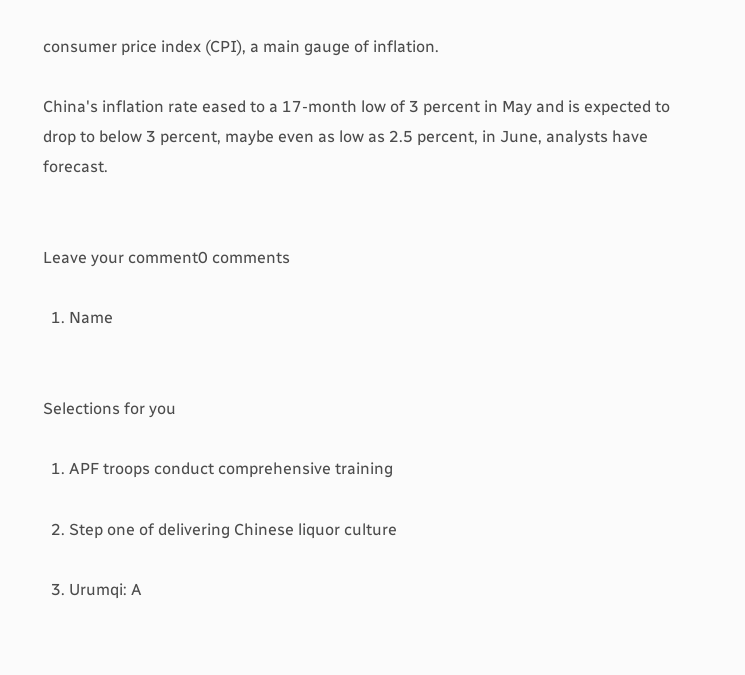consumer price index (CPI), a main gauge of inflation.

China's inflation rate eased to a 17-month low of 3 percent in May and is expected to drop to below 3 percent, maybe even as low as 2.5 percent, in June, analysts have forecast.


Leave your comment0 comments

  1. Name


Selections for you

  1. APF troops conduct comprehensive training

  2. Step one of delivering Chinese liquor culture

  3. Urumqi: A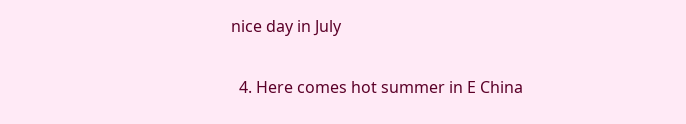nice day in July

  4. Here comes hot summer in E China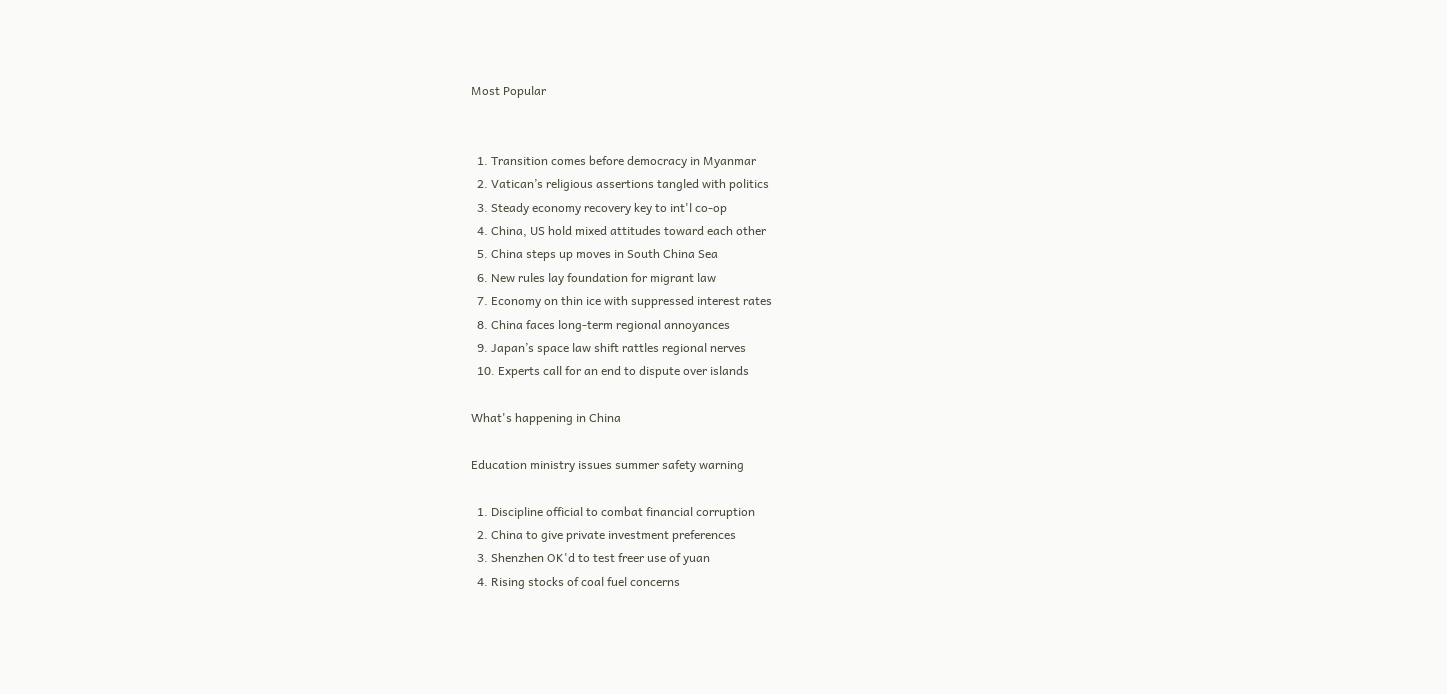Most Popular


  1. Transition comes before democracy in Myanmar
  2. Vatican’s religious assertions tangled with politics
  3. Steady economy recovery key to int'l co-op
  4. China, US hold mixed attitudes toward each other
  5. China steps up moves in South China Sea
  6. New rules lay foundation for migrant law
  7. Economy on thin ice with suppressed interest rates
  8. China faces long-term regional annoyances
  9. Japan’s space law shift rattles regional nerves
  10. Experts call for an end to dispute over islands

What's happening in China

Education ministry issues summer safety warning

  1. Discipline official to combat financial corruption
  2. China to give private investment preferences
  3. Shenzhen OK'd to test freer use of yuan
  4. Rising stocks of coal fuel concerns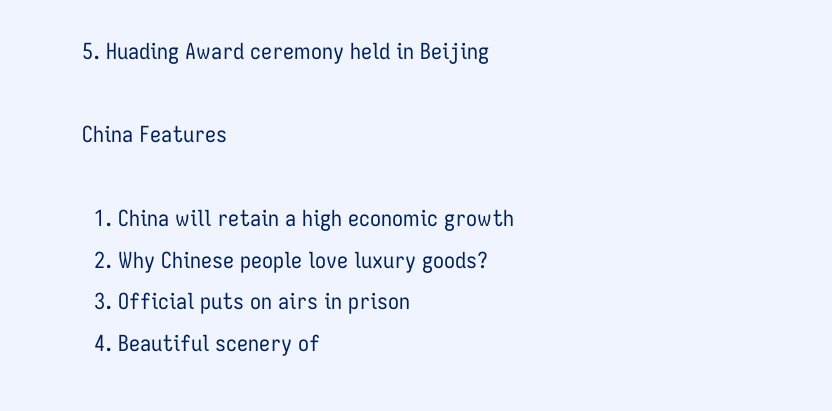5. Huading Award ceremony held in Beijing

China Features

  1. China will retain a high economic growth
  2. Why Chinese people love luxury goods?
  3. Official puts on airs in prison
  4. Beautiful scenery of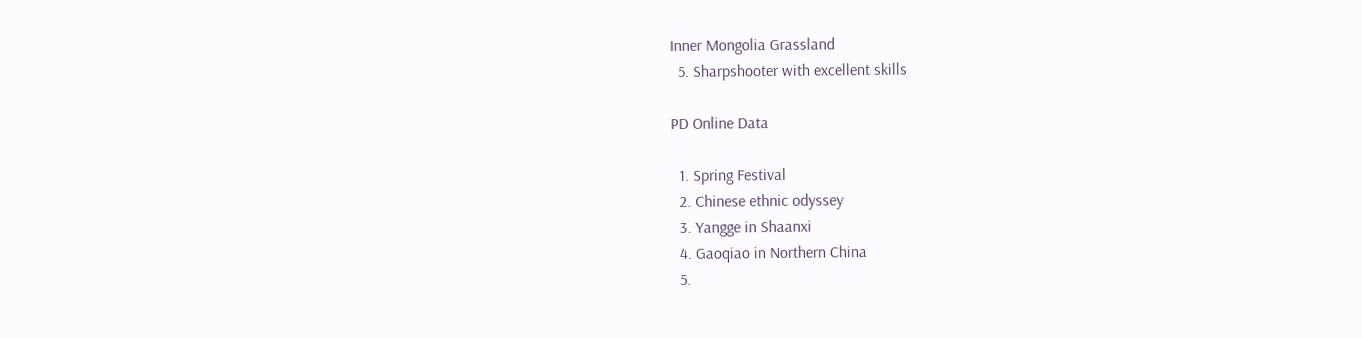Inner Mongolia Grassland
  5. Sharpshooter with excellent skills

PD Online Data

  1. Spring Festival
  2. Chinese ethnic odyssey
  3. Yangge in Shaanxi
  4. Gaoqiao in Northern China
  5.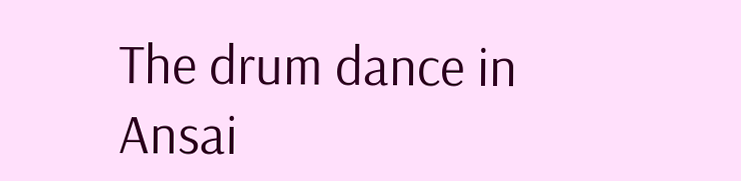The drum dance in Ansai